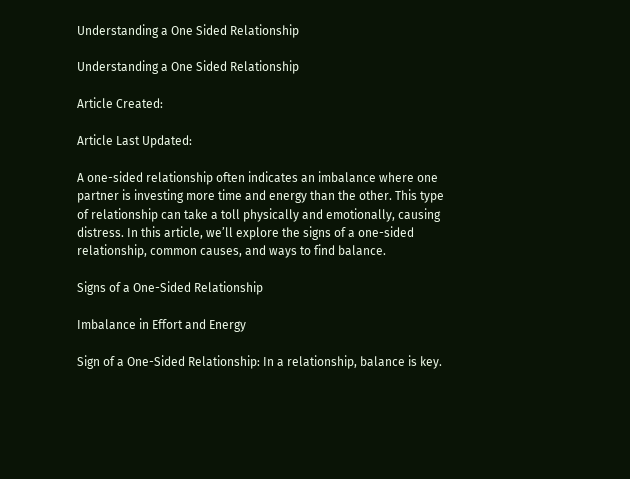Understanding a One Sided Relationship

Understanding a One Sided Relationship

Article Created:

Article Last Updated:

A one-sided relationship often indicates an imbalance where one partner is investing more time and energy than the other. This type of relationship can take a toll physically and emotionally, causing distress. In this article, we’ll explore the signs of a one-sided relationship, common causes, and ways to find balance.

Signs of a One-Sided Relationship

Imbalance in Effort and Energy

Sign of a One-Sided Relationship: In a relationship, balance is key.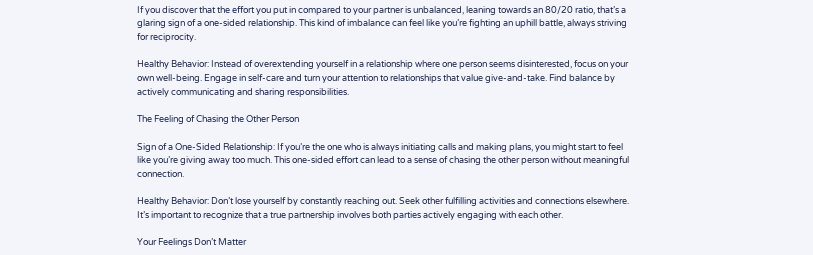If you discover that the effort you put in compared to your partner is unbalanced, leaning towards an 80/20 ratio, that’s a glaring sign of a one-sided relationship. This kind of imbalance can feel like you’re fighting an uphill battle, always striving for reciprocity.

Healthy Behavior: Instead of overextending yourself in a relationship where one person seems disinterested, focus on your own well-being. Engage in self-care and turn your attention to relationships that value give-and-take. Find balance by actively communicating and sharing responsibilities.

The Feeling of Chasing the Other Person

Sign of a One-Sided Relationship: If you’re the one who is always initiating calls and making plans, you might start to feel like you’re giving away too much. This one-sided effort can lead to a sense of chasing the other person without meaningful connection.

Healthy Behavior: Don’t lose yourself by constantly reaching out. Seek other fulfilling activities and connections elsewhere. It’s important to recognize that a true partnership involves both parties actively engaging with each other.

Your Feelings Don’t Matter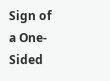Sign of a One-Sided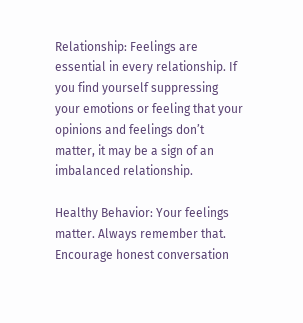Relationship: Feelings are essential in every relationship. If you find yourself suppressing your emotions or feeling that your opinions and feelings don’t matter, it may be a sign of an imbalanced relationship.

Healthy Behavior: Your feelings matter. Always remember that. Encourage honest conversation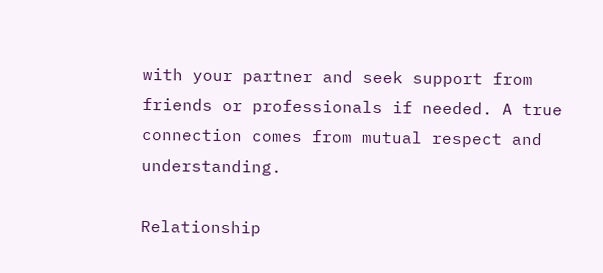with your partner and seek support from friends or professionals if needed. A true connection comes from mutual respect and understanding.

Relationship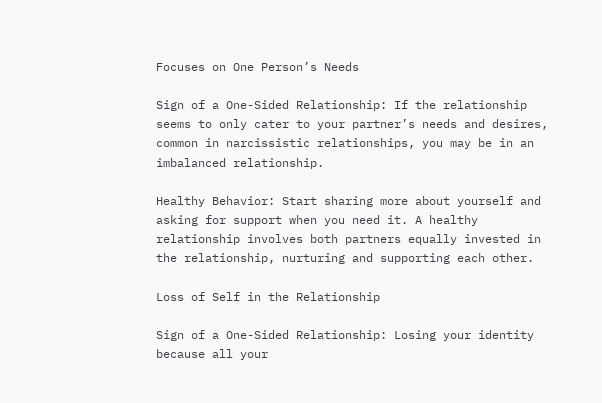Focuses on One Person’s Needs

Sign of a One-Sided Relationship: If the relationship seems to only cater to your partner’s needs and desires, common in narcissistic relationships, you may be in an imbalanced relationship.

Healthy Behavior: Start sharing more about yourself and asking for support when you need it. A healthy relationship involves both partners equally invested in the relationship, nurturing and supporting each other.

Loss of Self in the Relationship

Sign of a One-Sided Relationship: Losing your identity because all your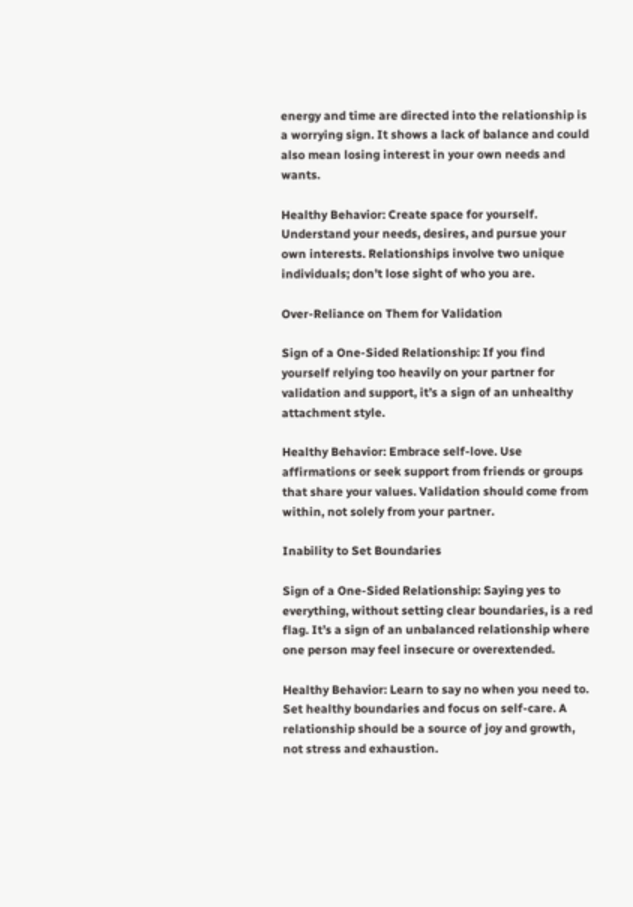energy and time are directed into the relationship is a worrying sign. It shows a lack of balance and could also mean losing interest in your own needs and wants.

Healthy Behavior: Create space for yourself. Understand your needs, desires, and pursue your own interests. Relationships involve two unique individuals; don’t lose sight of who you are.

Over-Reliance on Them for Validation

Sign of a One-Sided Relationship: If you find yourself relying too heavily on your partner for validation and support, it’s a sign of an unhealthy attachment style.

Healthy Behavior: Embrace self-love. Use affirmations or seek support from friends or groups that share your values. Validation should come from within, not solely from your partner.

Inability to Set Boundaries

Sign of a One-Sided Relationship: Saying yes to everything, without setting clear boundaries, is a red flag. It’s a sign of an unbalanced relationship where one person may feel insecure or overextended.

Healthy Behavior: Learn to say no when you need to. Set healthy boundaries and focus on self-care. A relationship should be a source of joy and growth, not stress and exhaustion.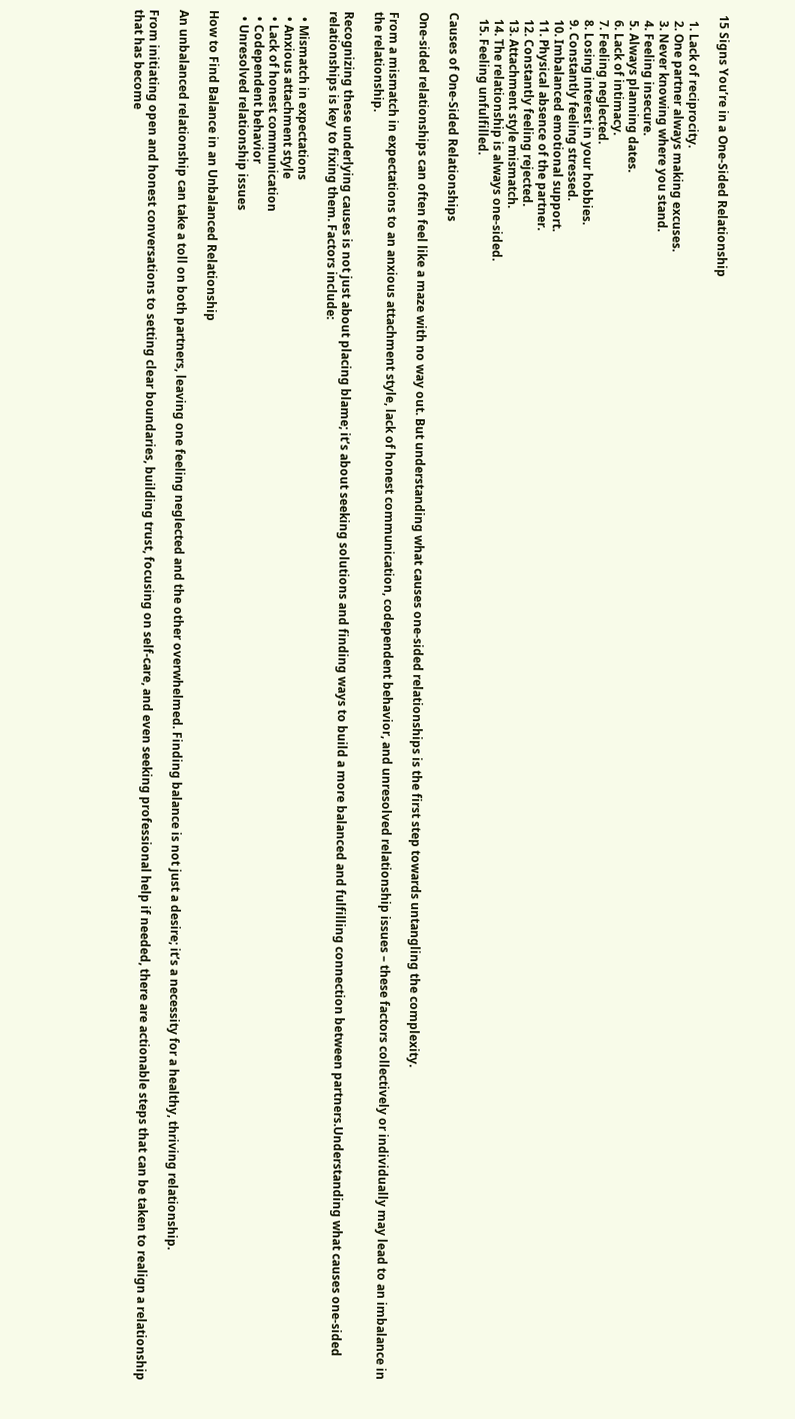15 Signs You’re in a One-Sided Relationship

  1. Lack of reciprocity.
  2. One partner always making excuses.
  3. Never knowing where you stand.
  4. Feeling insecure.
  5. Always planning dates.
  6. Lack of intimacy.
  7. Feeling neglected.
  8. Losing interest in your hobbies.
  9. Constantly feeling stressed.
  10. Imbalanced emotional support.
  11. Physical absence of the partner.
  12. Constantly feeling rejected.
  13. Attachment style mismatch.
  14. The relationship is always one-sided.
  15. Feeling unfulfilled.

Causes of One-Sided Relationships

One-sided relationships can often feel like a maze with no way out. But understanding what causes one-sided relationships is the first step towards untangling the complexity.

From a mismatch in expectations to an anxious attachment style, lack of honest communication, codependent behavior, and unresolved relationship issues – these factors collectively or individually may lead to an imbalance in the relationship.

Recognizing these underlying causes is not just about placing blame; it’s about seeking solutions and finding ways to build a more balanced and fulfilling connection between partners.Understanding what causes one-sided relationships is key to fixing them. Factors include:

  • Mismatch in expectations
  • Anxious attachment style
  • Lack of honest communication
  • Codependent behavior
  • Unresolved relationship issues

How to Find Balance in an Unbalanced Relationship

An unbalanced relationship can take a toll on both partners, leaving one feeling neglected and the other overwhelmed. Finding balance is not just a desire; it’s a necessity for a healthy, thriving relationship.

From initiating open and honest conversations to setting clear boundaries, building trust, focusing on self-care, and even seeking professional help if needed, there are actionable steps that can be taken to realign a relationship that has become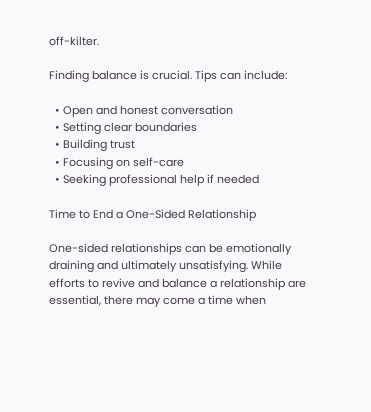off-kilter.

Finding balance is crucial. Tips can include:

  • Open and honest conversation
  • Setting clear boundaries
  • Building trust
  • Focusing on self-care
  • Seeking professional help if needed

Time to End a One-Sided Relationship

One-sided relationships can be emotionally draining and ultimately unsatisfying. While efforts to revive and balance a relationship are essential, there may come a time when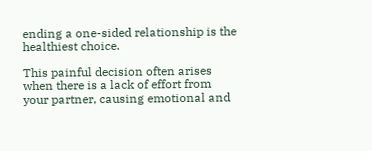ending a one-sided relationship is the healthiest choice.

This painful decision often arises when there is a lack of effort from your partner, causing emotional and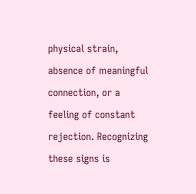physical strain, absence of meaningful connection, or a feeling of constant rejection. Recognizing these signs is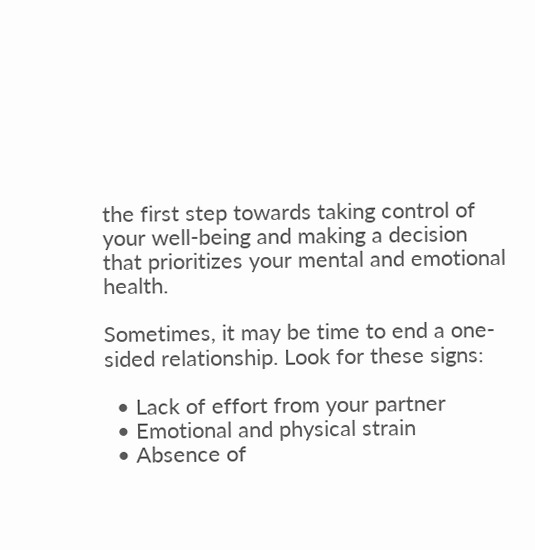the first step towards taking control of your well-being and making a decision that prioritizes your mental and emotional health.

Sometimes, it may be time to end a one-sided relationship. Look for these signs:

  • Lack of effort from your partner
  • Emotional and physical strain
  • Absence of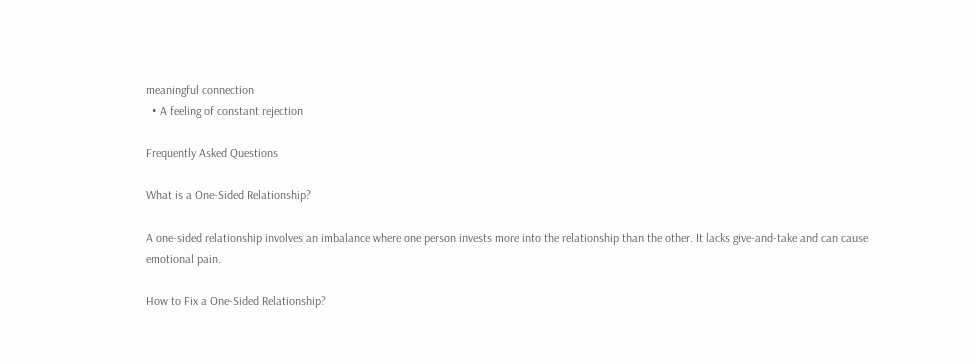meaningful connection
  • A feeling of constant rejection

Frequently Asked Questions

What is a One-Sided Relationship?

A one-sided relationship involves an imbalance where one person invests more into the relationship than the other. It lacks give-and-take and can cause emotional pain.

How to Fix a One-Sided Relationship?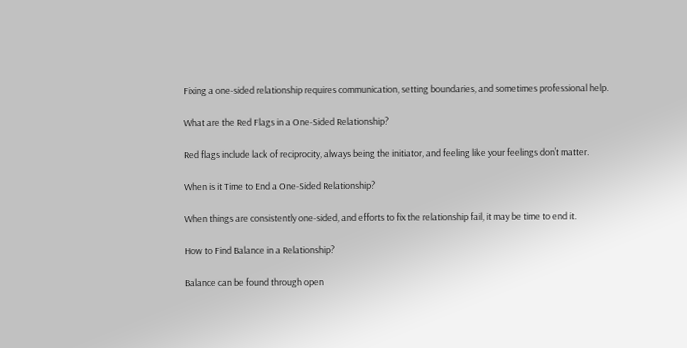Fixing a one-sided relationship requires communication, setting boundaries, and sometimes professional help.

What are the Red Flags in a One-Sided Relationship?

Red flags include lack of reciprocity, always being the initiator, and feeling like your feelings don’t matter.

When is it Time to End a One-Sided Relationship?

When things are consistently one-sided, and efforts to fix the relationship fail, it may be time to end it.

How to Find Balance in a Relationship?

Balance can be found through open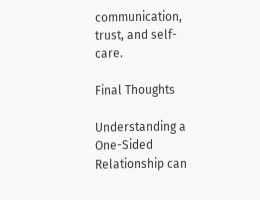communication, trust, and self-care.

Final Thoughts

Understanding a One-Sided Relationship can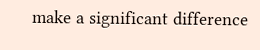make a significant difference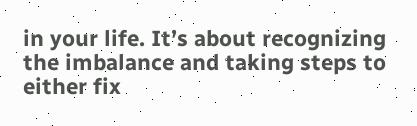in your life. It’s about recognizing the imbalance and taking steps to either fix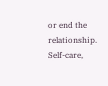or end the relationship. Self-care,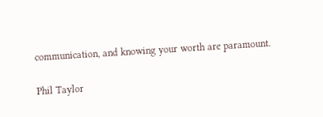communication, and knowing your worth are paramount.

Phil Taylor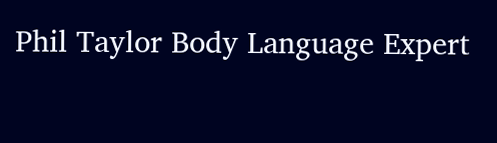Phil Taylor Body Language Expert